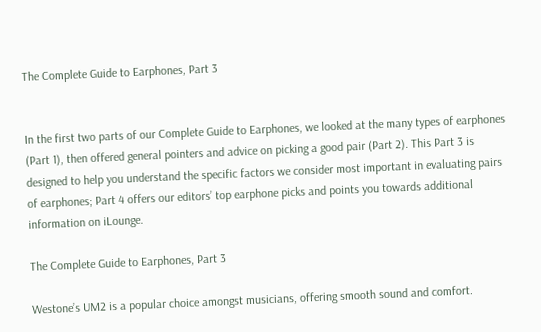The Complete Guide to Earphones, Part 3


In the first two parts of our Complete Guide to Earphones, we looked at the many types of earphones (Part 1), then offered general pointers and advice on picking a good pair (Part 2). This Part 3 is designed to help you understand the specific factors we consider most important in evaluating pairs of earphones; Part 4 offers our editors’ top earphone picks and points you towards additional information on iLounge.

The Complete Guide to Earphones, Part 3

Westone’s UM2 is a popular choice amongst musicians, offering smooth sound and comfort.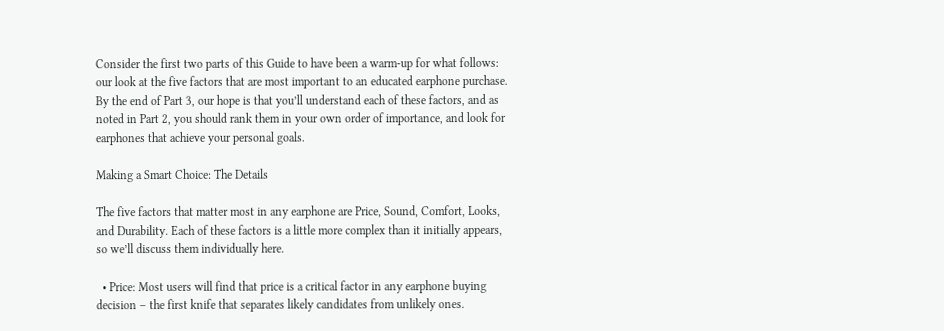Consider the first two parts of this Guide to have been a warm-up for what follows: our look at the five factors that are most important to an educated earphone purchase. By the end of Part 3, our hope is that you’ll understand each of these factors, and as noted in Part 2, you should rank them in your own order of importance, and look for earphones that achieve your personal goals.

Making a Smart Choice: The Details

The five factors that matter most in any earphone are Price, Sound, Comfort, Looks, and Durability. Each of these factors is a little more complex than it initially appears, so we’ll discuss them individually here.

  • Price: Most users will find that price is a critical factor in any earphone buying decision – the first knife that separates likely candidates from unlikely ones.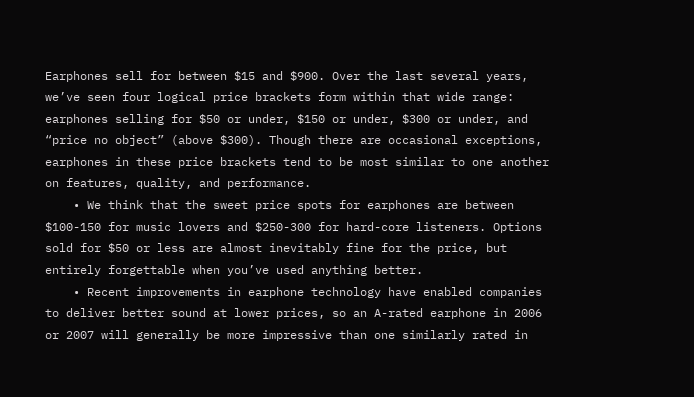Earphones sell for between $15 and $900. Over the last several years, we’ve seen four logical price brackets form within that wide range: earphones selling for $50 or under, $150 or under, $300 or under, and “price no object” (above $300). Though there are occasional exceptions, earphones in these price brackets tend to be most similar to one another on features, quality, and performance.
    • We think that the sweet price spots for earphones are between $100-150 for music lovers and $250-300 for hard-core listeners. Options sold for $50 or less are almost inevitably fine for the price, but entirely forgettable when you’ve used anything better.
    • Recent improvements in earphone technology have enabled companies to deliver better sound at lower prices, so an A-rated earphone in 2006 or 2007 will generally be more impressive than one similarly rated in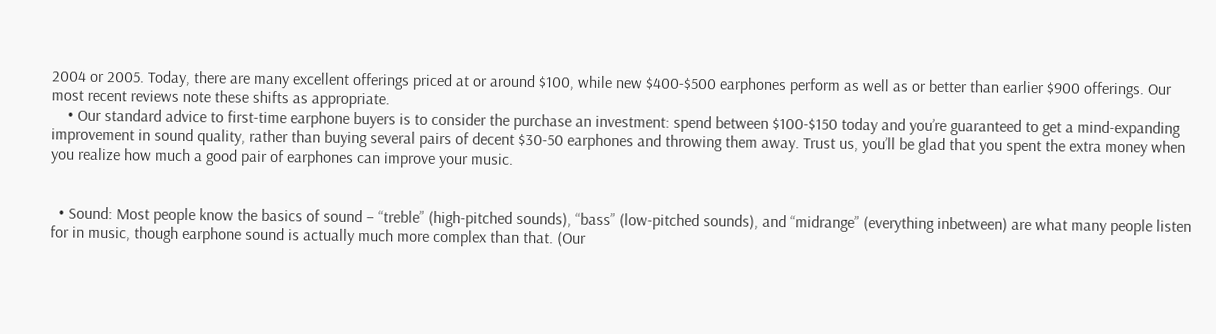2004 or 2005. Today, there are many excellent offerings priced at or around $100, while new $400-$500 earphones perform as well as or better than earlier $900 offerings. Our most recent reviews note these shifts as appropriate.
    • Our standard advice to first-time earphone buyers is to consider the purchase an investment: spend between $100-$150 today and you’re guaranteed to get a mind-expanding improvement in sound quality, rather than buying several pairs of decent $30-50 earphones and throwing them away. Trust us, you’ll be glad that you spent the extra money when you realize how much a good pair of earphones can improve your music.


  • Sound: Most people know the basics of sound – “treble” (high-pitched sounds), “bass” (low-pitched sounds), and “midrange” (everything inbetween) are what many people listen for in music, though earphone sound is actually much more complex than that. (Our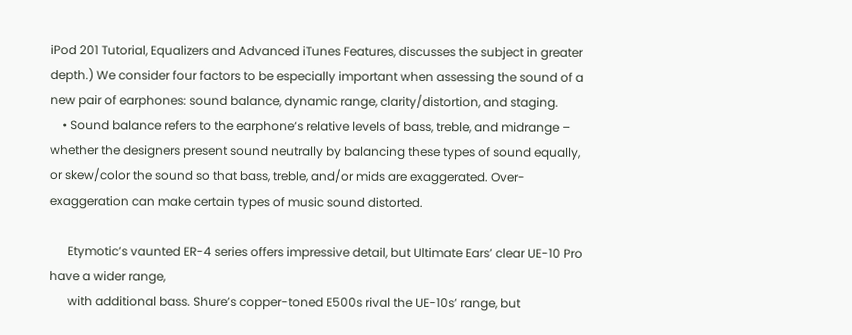iPod 201 Tutorial, Equalizers and Advanced iTunes Features, discusses the subject in greater depth.) We consider four factors to be especially important when assessing the sound of a new pair of earphones: sound balance, dynamic range, clarity/distortion, and staging.
    • Sound balance refers to the earphone’s relative levels of bass, treble, and midrange – whether the designers present sound neutrally by balancing these types of sound equally, or skew/color the sound so that bass, treble, and/or mids are exaggerated. Over-exaggeration can make certain types of music sound distorted.

      Etymotic’s vaunted ER-4 series offers impressive detail, but Ultimate Ears’ clear UE-10 Pro have a wider range,
      with additional bass. Shure’s copper-toned E500s rival the UE-10s’ range, but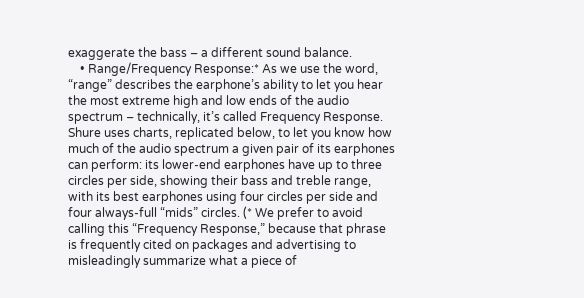exaggerate the bass – a different sound balance.
    • Range/Frequency Response:* As we use the word, “range” describes the earphone’s ability to let you hear the most extreme high and low ends of the audio spectrum – technically, it’s called Frequency Response. Shure uses charts, replicated below, to let you know how much of the audio spectrum a given pair of its earphones can perform: its lower-end earphones have up to three circles per side, showing their bass and treble range, with its best earphones using four circles per side and four always-full “mids” circles. (* We prefer to avoid calling this “Frequency Response,” because that phrase is frequently cited on packages and advertising to misleadingly summarize what a piece of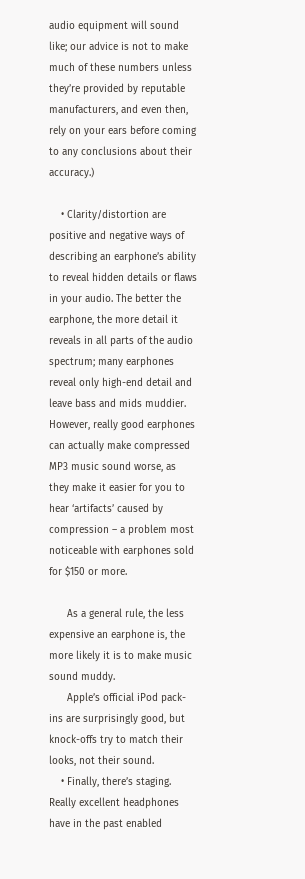audio equipment will sound like; our advice is not to make much of these numbers unless they’re provided by reputable manufacturers, and even then, rely on your ears before coming to any conclusions about their accuracy.)

    • Clarity/distortion are positive and negative ways of describing an earphone’s ability to reveal hidden details or flaws in your audio. The better the earphone, the more detail it reveals in all parts of the audio spectrum; many earphones reveal only high-end detail and leave bass and mids muddier. However, really good earphones can actually make compressed MP3 music sound worse, as they make it easier for you to hear ‘artifacts’ caused by compression – a problem most noticeable with earphones sold for $150 or more.

      As a general rule, the less expensive an earphone is, the more likely it is to make music sound muddy.
      Apple’s official iPod pack-ins are surprisingly good, but knock-offs try to match their looks, not their sound.
    • Finally, there’s staging. Really excellent headphones have in the past enabled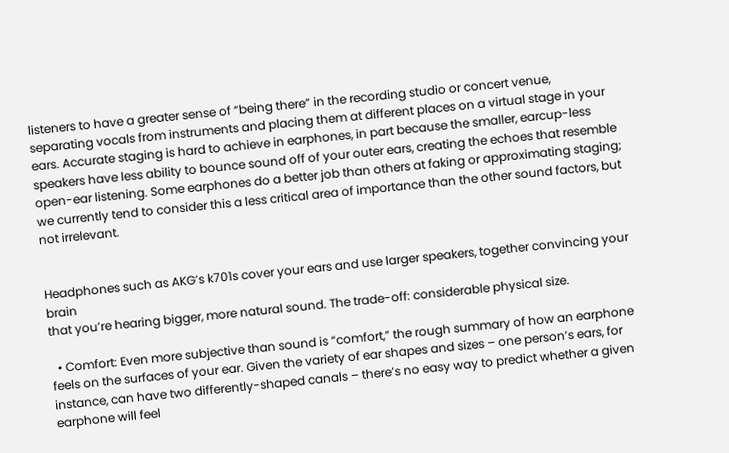listeners to have a greater sense of “being there” in the recording studio or concert venue, separating vocals from instruments and placing them at different places on a virtual stage in your ears. Accurate staging is hard to achieve in earphones, in part because the smaller, earcup-less speakers have less ability to bounce sound off of your outer ears, creating the echoes that resemble open-ear listening. Some earphones do a better job than others at faking or approximating staging; we currently tend to consider this a less critical area of importance than the other sound factors, but not irrelevant.


Headphones such as AKG’s k701s cover your ears and use larger speakers, together convincing your brain
that you’re hearing bigger, more natural sound. The trade-off: considerable physical size.

  • Comfort: Even more subjective than sound is “comfort,” the rough summary of how an earphone feels on the surfaces of your ear. Given the variety of ear shapes and sizes – one person’s ears, for instance, can have two differently-shaped canals – there’s no easy way to predict whether a given earphone will feel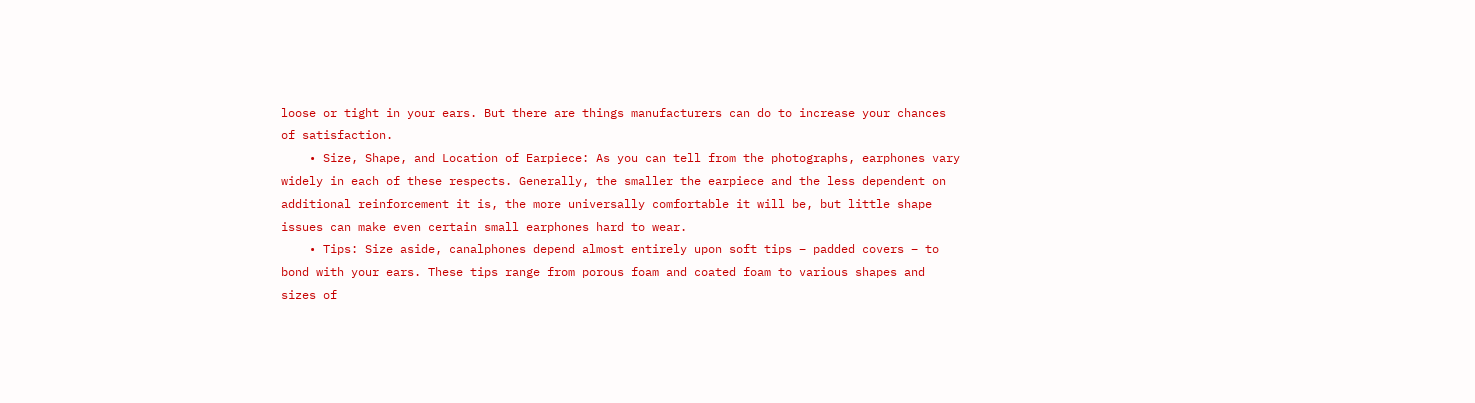loose or tight in your ears. But there are things manufacturers can do to increase your chances of satisfaction.
    • Size, Shape, and Location of Earpiece: As you can tell from the photographs, earphones vary widely in each of these respects. Generally, the smaller the earpiece and the less dependent on additional reinforcement it is, the more universally comfortable it will be, but little shape issues can make even certain small earphones hard to wear.
    • Tips: Size aside, canalphones depend almost entirely upon soft tips – padded covers – to bond with your ears. These tips range from porous foam and coated foam to various shapes and sizes of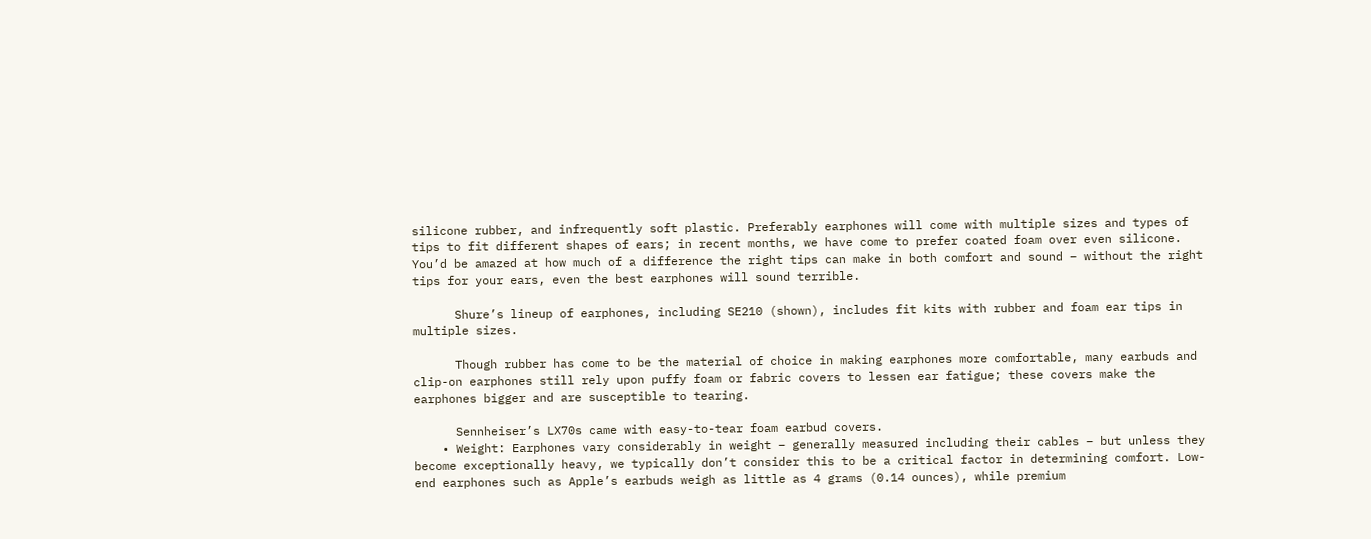silicone rubber, and infrequently soft plastic. Preferably earphones will come with multiple sizes and types of tips to fit different shapes of ears; in recent months, we have come to prefer coated foam over even silicone. You’d be amazed at how much of a difference the right tips can make in both comfort and sound – without the right tips for your ears, even the best earphones will sound terrible.

      Shure’s lineup of earphones, including SE210 (shown), includes fit kits with rubber and foam ear tips in multiple sizes.

      Though rubber has come to be the material of choice in making earphones more comfortable, many earbuds and clip-on earphones still rely upon puffy foam or fabric covers to lessen ear fatigue; these covers make the earphones bigger and are susceptible to tearing.

      Sennheiser’s LX70s came with easy-to-tear foam earbud covers.
    • Weight: Earphones vary considerably in weight – generally measured including their cables – but unless they become exceptionally heavy, we typically don’t consider this to be a critical factor in determining comfort. Low-end earphones such as Apple’s earbuds weigh as little as 4 grams (0.14 ounces), while premium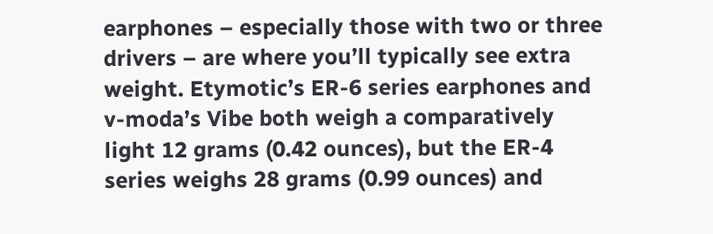earphones – especially those with two or three drivers – are where you’ll typically see extra weight. Etymotic’s ER-6 series earphones and v-moda’s Vibe both weigh a comparatively light 12 grams (0.42 ounces), but the ER-4 series weighs 28 grams (0.99 ounces) and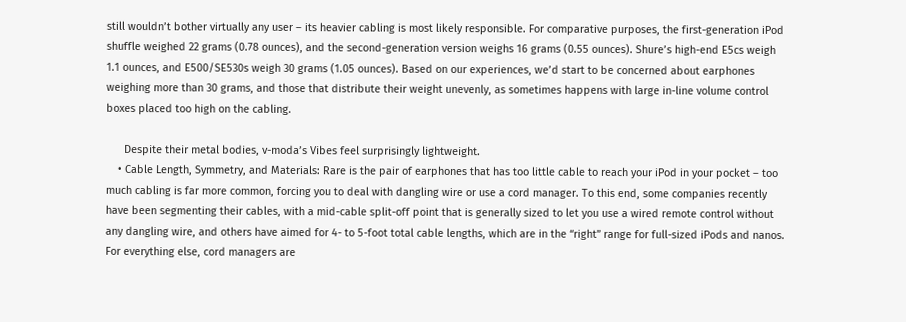still wouldn’t bother virtually any user – its heavier cabling is most likely responsible. For comparative purposes, the first-generation iPod shuffle weighed 22 grams (0.78 ounces), and the second-generation version weighs 16 grams (0.55 ounces). Shure’s high-end E5cs weigh 1.1 ounces, and E500/SE530s weigh 30 grams (1.05 ounces). Based on our experiences, we’d start to be concerned about earphones weighing more than 30 grams, and those that distribute their weight unevenly, as sometimes happens with large in-line volume control boxes placed too high on the cabling.

      Despite their metal bodies, v-moda’s Vibes feel surprisingly lightweight.
    • Cable Length, Symmetry, and Materials: Rare is the pair of earphones that has too little cable to reach your iPod in your pocket – too much cabling is far more common, forcing you to deal with dangling wire or use a cord manager. To this end, some companies recently have been segmenting their cables, with a mid-cable split-off point that is generally sized to let you use a wired remote control without any dangling wire, and others have aimed for 4- to 5-foot total cable lengths, which are in the “right” range for full-sized iPods and nanos. For everything else, cord managers are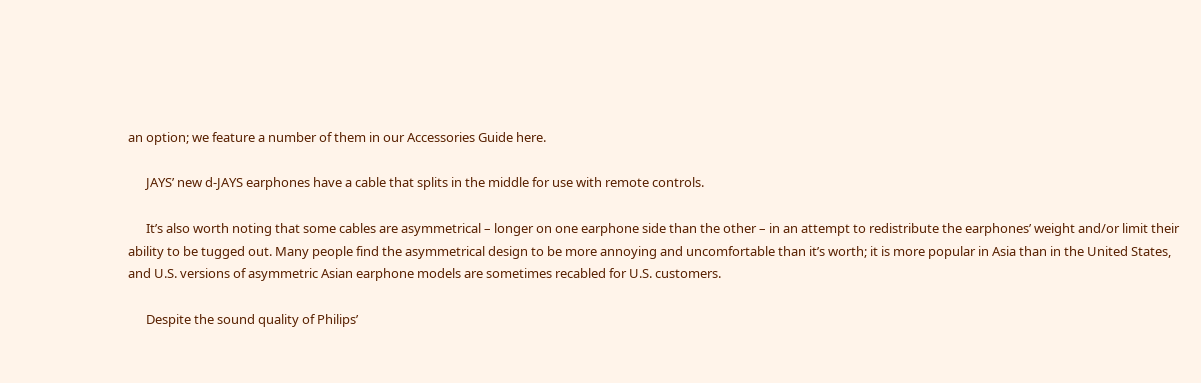an option; we feature a number of them in our Accessories Guide here.

      JAYS’ new d-JAYS earphones have a cable that splits in the middle for use with remote controls.

      It’s also worth noting that some cables are asymmetrical – longer on one earphone side than the other – in an attempt to redistribute the earphones’ weight and/or limit their ability to be tugged out. Many people find the asymmetrical design to be more annoying and uncomfortable than it’s worth; it is more popular in Asia than in the United States, and U.S. versions of asymmetric Asian earphone models are sometimes recabled for U.S. customers.

      Despite the sound quality of Philips’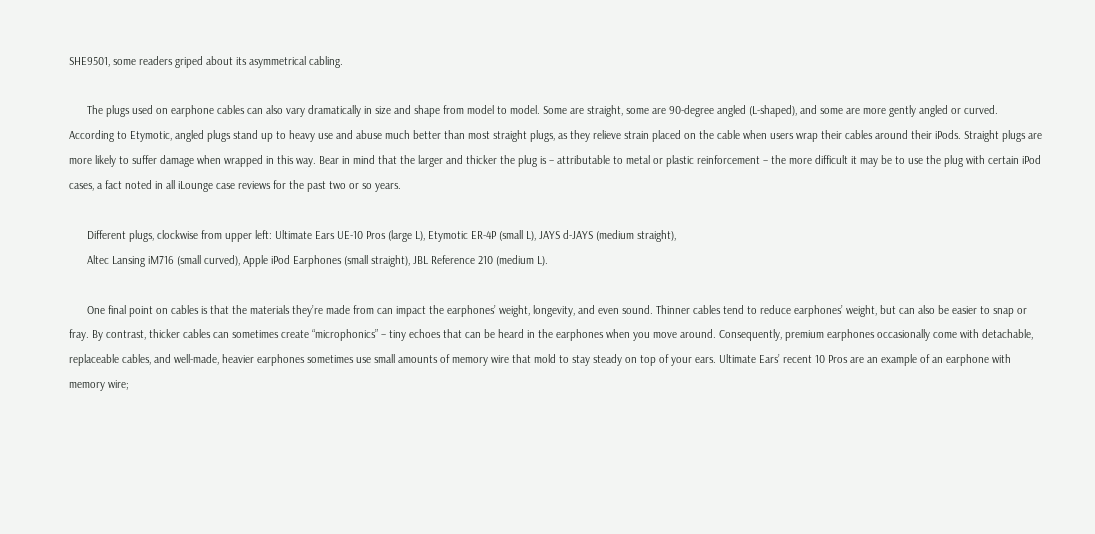SHE9501, some readers griped about its asymmetrical cabling.

      The plugs used on earphone cables can also vary dramatically in size and shape from model to model. Some are straight, some are 90-degree angled (L-shaped), and some are more gently angled or curved. According to Etymotic, angled plugs stand up to heavy use and abuse much better than most straight plugs, as they relieve strain placed on the cable when users wrap their cables around their iPods. Straight plugs are more likely to suffer damage when wrapped in this way. Bear in mind that the larger and thicker the plug is – attributable to metal or plastic reinforcement – the more difficult it may be to use the plug with certain iPod cases, a fact noted in all iLounge case reviews for the past two or so years.

      Different plugs, clockwise from upper left: Ultimate Ears UE-10 Pros (large L), Etymotic ER-4P (small L), JAYS d-JAYS (medium straight),
      Altec Lansing iM716 (small curved), Apple iPod Earphones (small straight), JBL Reference 210 (medium L).

      One final point on cables is that the materials they’re made from can impact the earphones’ weight, longevity, and even sound. Thinner cables tend to reduce earphones’ weight, but can also be easier to snap or fray. By contrast, thicker cables can sometimes create “microphonics” – tiny echoes that can be heard in the earphones when you move around. Consequently, premium earphones occasionally come with detachable, replaceable cables, and well-made, heavier earphones sometimes use small amounts of memory wire that mold to stay steady on top of your ears. Ultimate Ears’ recent 10 Pros are an example of an earphone with memory wire;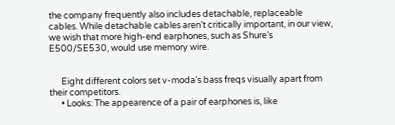the company frequently also includes detachable, replaceable cables. While detachable cables aren’t critically important, in our view, we wish that more high-end earphones, such as Shure’s E500/SE530, would use memory wire.


      Eight different colors set v-moda’s bass freqs visually apart from their competitors.
      • Looks: The appearence of a pair of earphones is, like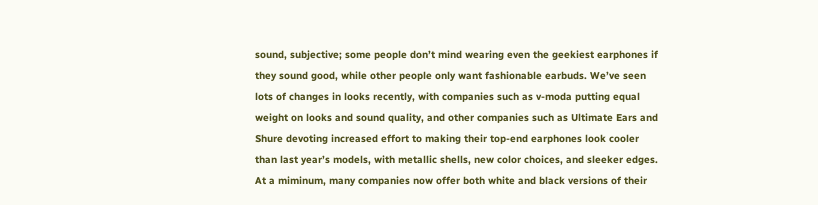sound, subjective; some people don’t mind wearing even the geekiest earphones if they sound good, while other people only want fashionable earbuds. We’ve seen lots of changes in looks recently, with companies such as v-moda putting equal weight on looks and sound quality, and other companies such as Ultimate Ears and Shure devoting increased effort to making their top-end earphones look cooler than last year’s models, with metallic shells, new color choices, and sleeker edges. At a miminum, many companies now offer both white and black versions of their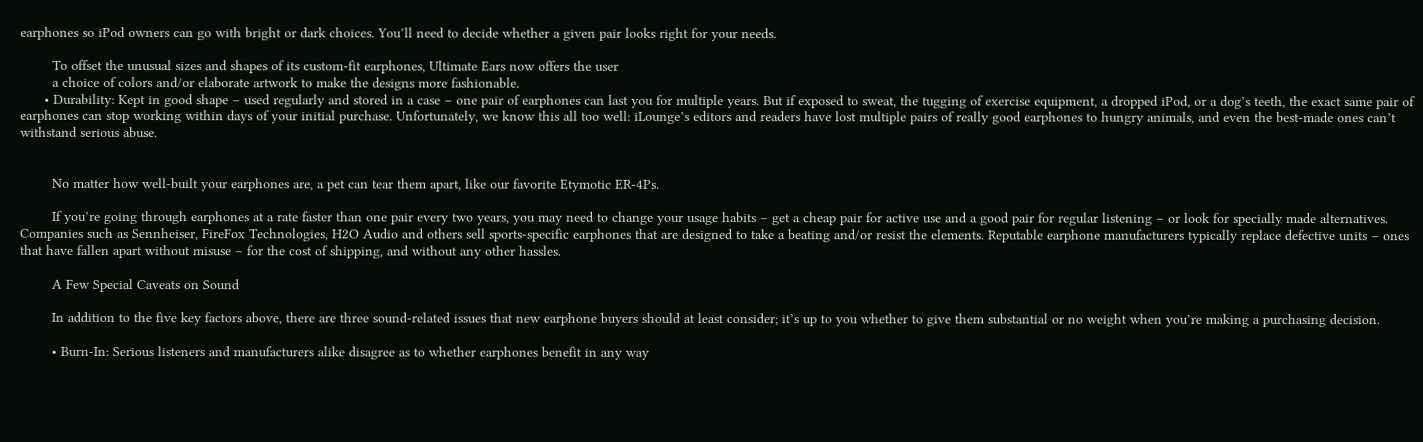earphones so iPod owners can go with bright or dark choices. You’ll need to decide whether a given pair looks right for your needs.

        To offset the unusual sizes and shapes of its custom-fit earphones, Ultimate Ears now offers the user
        a choice of colors and/or elaborate artwork to make the designs more fashionable.
      • Durability: Kept in good shape – used regularly and stored in a case – one pair of earphones can last you for multiple years. But if exposed to sweat, the tugging of exercise equipment, a dropped iPod, or a dog’s teeth, the exact same pair of earphones can stop working within days of your initial purchase. Unfortunately, we know this all too well: iLounge’s editors and readers have lost multiple pairs of really good earphones to hungry animals, and even the best-made ones can’t withstand serious abuse.


        No matter how well-built your earphones are, a pet can tear them apart, like our favorite Etymotic ER-4Ps.

        If you’re going through earphones at a rate faster than one pair every two years, you may need to change your usage habits – get a cheap pair for active use and a good pair for regular listening – or look for specially made alternatives. Companies such as Sennheiser, FireFox Technologies, H2O Audio and others sell sports-specific earphones that are designed to take a beating and/or resist the elements. Reputable earphone manufacturers typically replace defective units – ones that have fallen apart without misuse – for the cost of shipping, and without any other hassles.

        A Few Special Caveats on Sound

        In addition to the five key factors above, there are three sound-related issues that new earphone buyers should at least consider; it’s up to you whether to give them substantial or no weight when you’re making a purchasing decision.

        • Burn-In: Serious listeners and manufacturers alike disagree as to whether earphones benefit in any way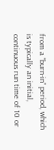from a “burn-in” period, which is typically an initial, continuous run time of 10 or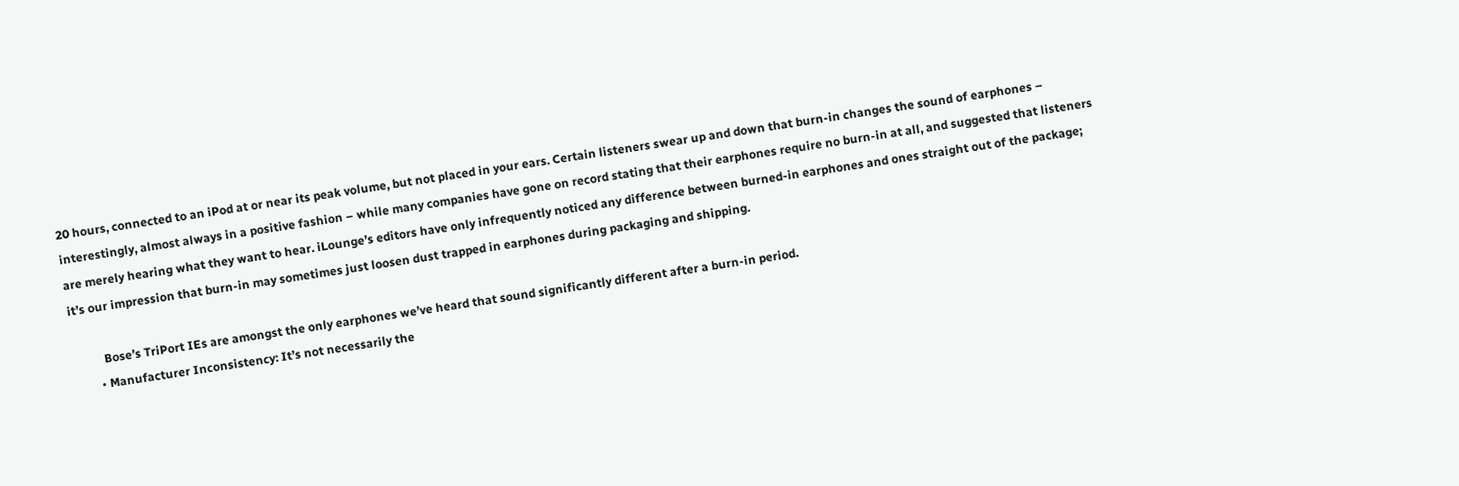20 hours, connected to an iPod at or near its peak volume, but not placed in your ears. Certain listeners swear up and down that burn-in changes the sound of earphones – interestingly, almost always in a positive fashion – while many companies have gone on record stating that their earphones require no burn-in at all, and suggested that listeners are merely hearing what they want to hear. iLounge’s editors have only infrequently noticed any difference between burned-in earphones and ones straight out of the package; it’s our impression that burn-in may sometimes just loosen dust trapped in earphones during packaging and shipping.

          Bose’s TriPort IEs are amongst the only earphones we’ve heard that sound significantly different after a burn-in period.
        • Manufacturer Inconsistency: It’s not necessarily the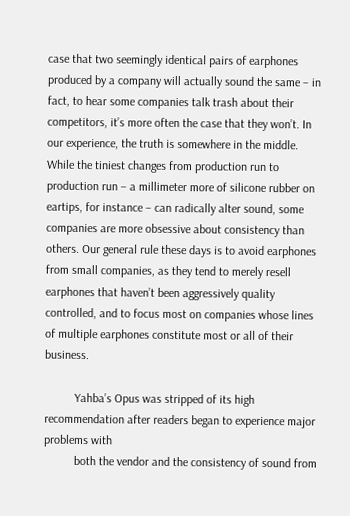case that two seemingly identical pairs of earphones produced by a company will actually sound the same – in fact, to hear some companies talk trash about their competitors, it’s more often the case that they won’t. In our experience, the truth is somewhere in the middle. While the tiniest changes from production run to production run – a millimeter more of silicone rubber on eartips, for instance – can radically alter sound, some companies are more obsessive about consistency than others. Our general rule these days is to avoid earphones from small companies, as they tend to merely resell earphones that haven’t been aggressively quality controlled, and to focus most on companies whose lines of multiple earphones constitute most or all of their business.

          Yahba’s Opus was stripped of its high recommendation after readers began to experience major problems with
          both the vendor and the consistency of sound from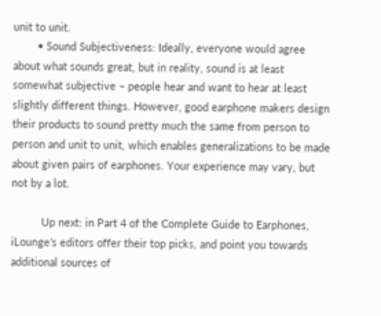unit to unit.
        • Sound Subjectiveness: Ideally, everyone would agree about what sounds great, but in reality, sound is at least somewhat subjective – people hear and want to hear at least slightly different things. However, good earphone makers design their products to sound pretty much the same from person to person and unit to unit, which enables generalizations to be made about given pairs of earphones. Your experience may vary, but not by a lot.

          Up next: in Part 4 of the Complete Guide to Earphones, iLounge’s editors offer their top picks, and point you towards additional sources of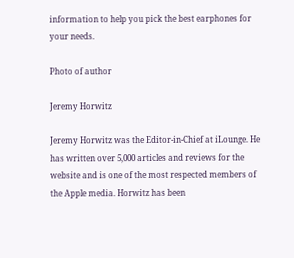information to help you pick the best earphones for your needs.

Photo of author

Jeremy Horwitz

Jeremy Horwitz was the Editor-in-Chief at iLounge. He has written over 5,000 articles and reviews for the website and is one of the most respected members of the Apple media. Horwitz has been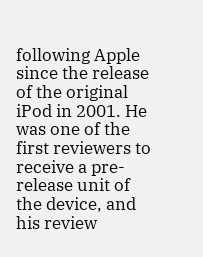following Apple since the release of the original iPod in 2001. He was one of the first reviewers to receive a pre-release unit of the device, and his review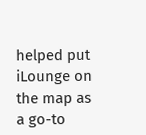helped put iLounge on the map as a go-to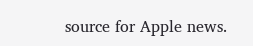source for Apple news.